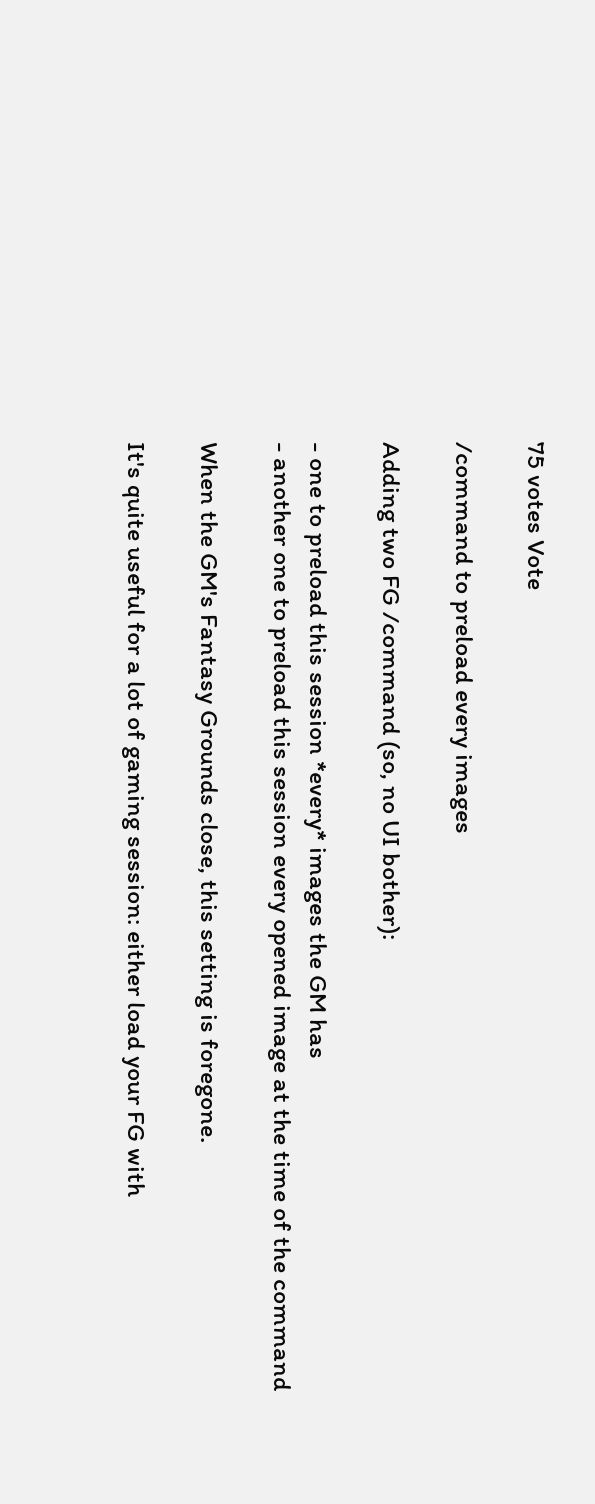75 votes Vote

/command to preload every images

Adding two FG /command (so, no UI bother):

- one to preload this session *every* images the GM has
- another one to preload this session every opened image at the time of the command

When the GM's Fantasy Grounds close, this setting is foregone.

It's quite useful for a lot of gaming session: either load your FG with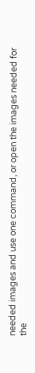needed images and use one command, or open the images needed for the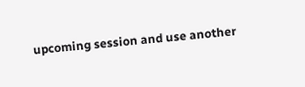upcoming session and use another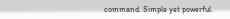command. Simple yet powerful.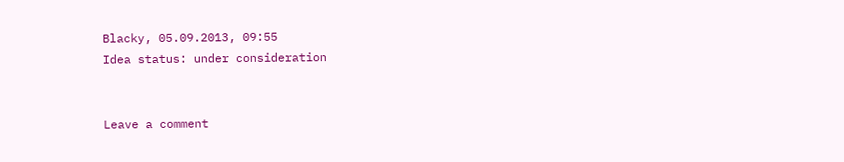Blacky, 05.09.2013, 09:55
Idea status: under consideration


Leave a comment